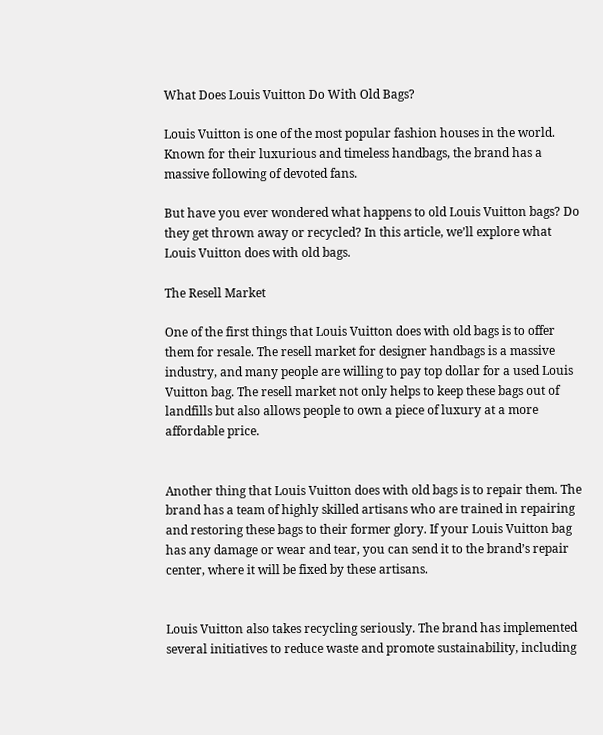What Does Louis Vuitton Do With Old Bags?

Louis Vuitton is one of the most popular fashion houses in the world. Known for their luxurious and timeless handbags, the brand has a massive following of devoted fans.

But have you ever wondered what happens to old Louis Vuitton bags? Do they get thrown away or recycled? In this article, we’ll explore what Louis Vuitton does with old bags.

The Resell Market

One of the first things that Louis Vuitton does with old bags is to offer them for resale. The resell market for designer handbags is a massive industry, and many people are willing to pay top dollar for a used Louis Vuitton bag. The resell market not only helps to keep these bags out of landfills but also allows people to own a piece of luxury at a more affordable price.


Another thing that Louis Vuitton does with old bags is to repair them. The brand has a team of highly skilled artisans who are trained in repairing and restoring these bags to their former glory. If your Louis Vuitton bag has any damage or wear and tear, you can send it to the brand’s repair center, where it will be fixed by these artisans.


Louis Vuitton also takes recycling seriously. The brand has implemented several initiatives to reduce waste and promote sustainability, including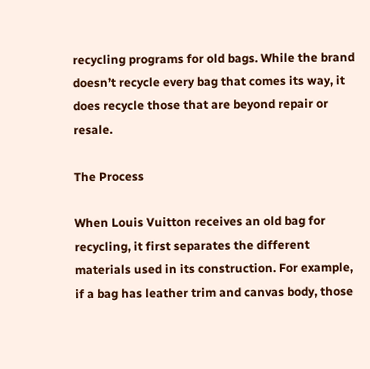recycling programs for old bags. While the brand doesn’t recycle every bag that comes its way, it does recycle those that are beyond repair or resale.

The Process

When Louis Vuitton receives an old bag for recycling, it first separates the different materials used in its construction. For example, if a bag has leather trim and canvas body, those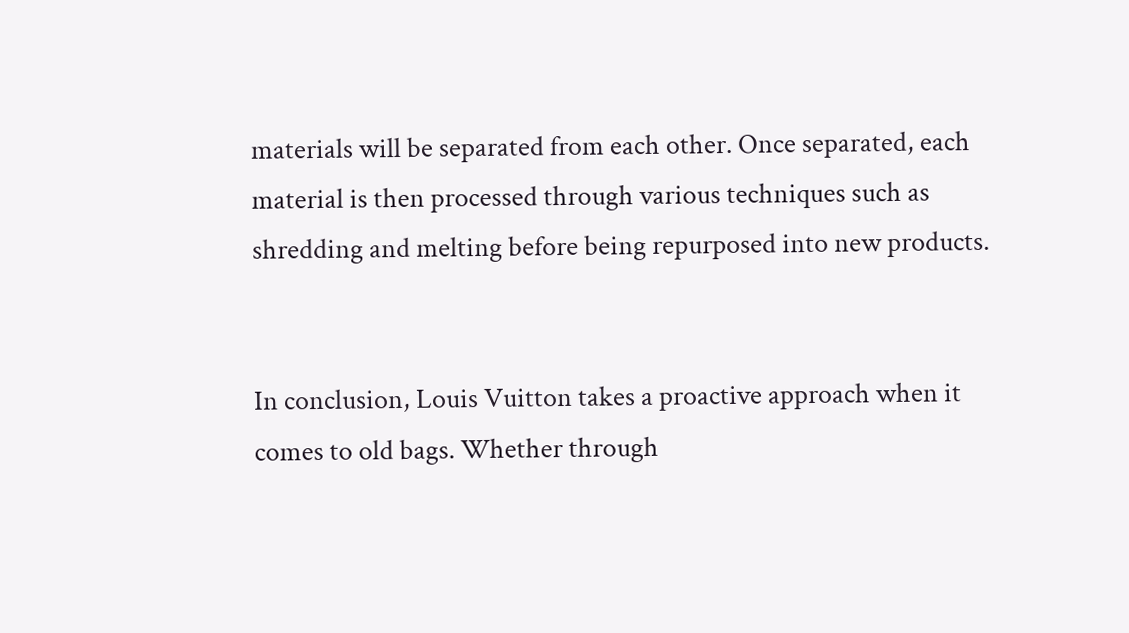materials will be separated from each other. Once separated, each material is then processed through various techniques such as shredding and melting before being repurposed into new products.


In conclusion, Louis Vuitton takes a proactive approach when it comes to old bags. Whether through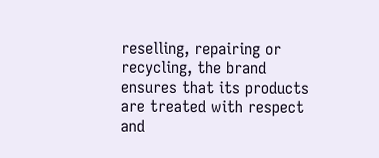reselling, repairing or recycling, the brand ensures that its products are treated with respect and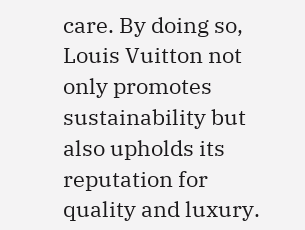care. By doing so, Louis Vuitton not only promotes sustainability but also upholds its reputation for quality and luxury.